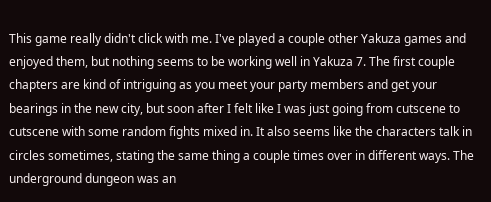This game really didn't click with me. I've played a couple other Yakuza games and enjoyed them, but nothing seems to be working well in Yakuza 7. The first couple chapters are kind of intriguing as you meet your party members and get your bearings in the new city, but soon after I felt like I was just going from cutscene to cutscene with some random fights mixed in. It also seems like the characters talk in circles sometimes, stating the same thing a couple times over in different ways. The underground dungeon was an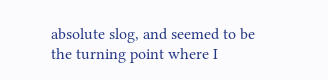absolute slog, and seemed to be the turning point where I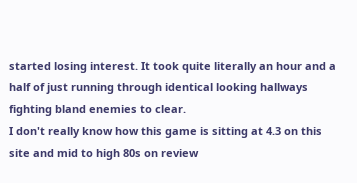started losing interest. It took quite literally an hour and a half of just running through identical looking hallways fighting bland enemies to clear.
I don't really know how this game is sitting at 4.3 on this site and mid to high 80s on review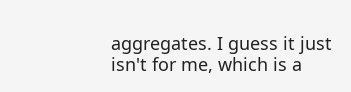aggregates. I guess it just isn't for me, which is a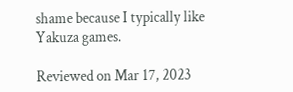shame because I typically like Yakuza games.

Reviewed on Mar 17, 2023